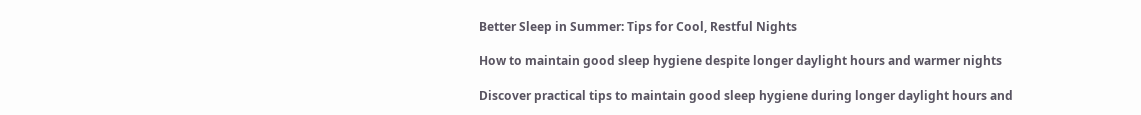Better Sleep in Summer: Tips for Cool, Restful Nights

How to maintain good sleep hygiene despite longer daylight hours and warmer nights

Discover practical tips to maintain good sleep hygiene during longer daylight hours and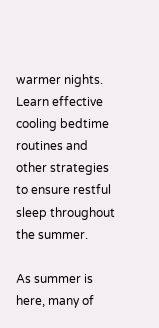warmer nights. Learn effective cooling bedtime routines and other strategies to ensure restful sleep throughout the summer.

As summer is here, many of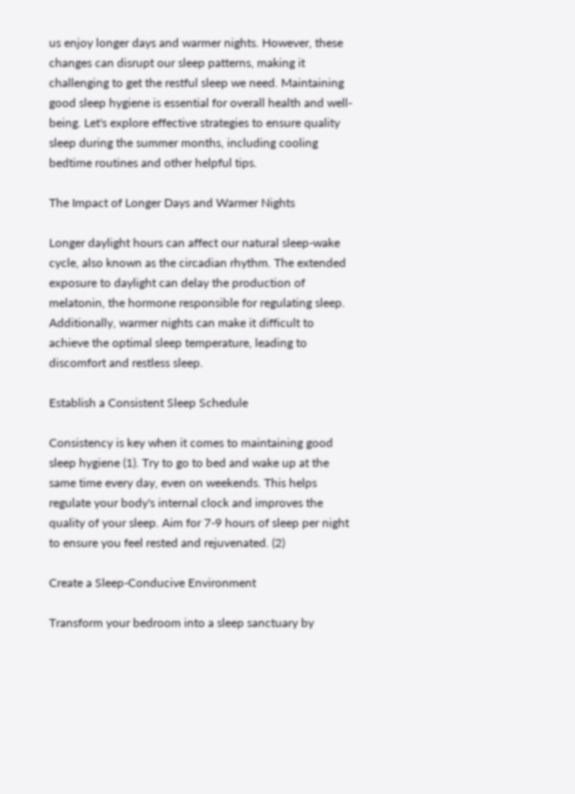us enjoy longer days and warmer nights. However, these changes can disrupt our sleep patterns, making it challenging to get the restful sleep we need. Maintaining good sleep hygiene is essential for overall health and well-being. Let's explore effective strategies to ensure quality sleep during the summer months, including cooling bedtime routines and other helpful tips.

The Impact of Longer Days and Warmer Nights

Longer daylight hours can affect our natural sleep-wake cycle, also known as the circadian rhythm. The extended exposure to daylight can delay the production of melatonin, the hormone responsible for regulating sleep. Additionally, warmer nights can make it difficult to achieve the optimal sleep temperature, leading to discomfort and restless sleep.

Establish a Consistent Sleep Schedule

Consistency is key when it comes to maintaining good sleep hygiene (1). Try to go to bed and wake up at the same time every day, even on weekends. This helps regulate your body's internal clock and improves the quality of your sleep. Aim for 7-9 hours of sleep per night to ensure you feel rested and rejuvenated. (2)

Create a Sleep-Conducive Environment

Transform your bedroom into a sleep sanctuary by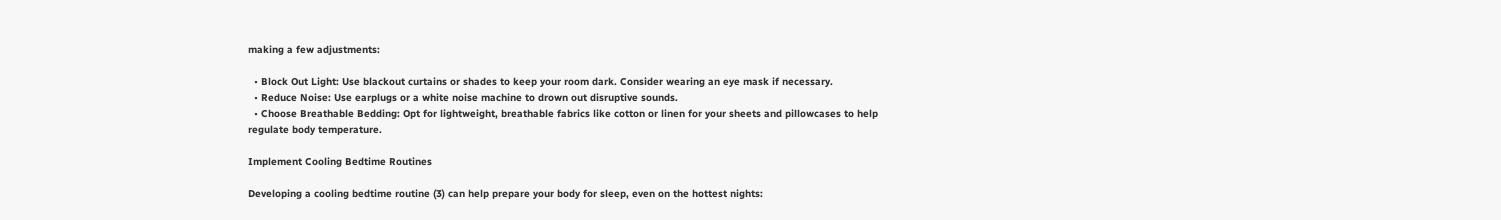making a few adjustments:

  • Block Out Light: Use blackout curtains or shades to keep your room dark. Consider wearing an eye mask if necessary.
  • Reduce Noise: Use earplugs or a white noise machine to drown out disruptive sounds.
  • Choose Breathable Bedding: Opt for lightweight, breathable fabrics like cotton or linen for your sheets and pillowcases to help regulate body temperature.

Implement Cooling Bedtime Routines

Developing a cooling bedtime routine (3) can help prepare your body for sleep, even on the hottest nights: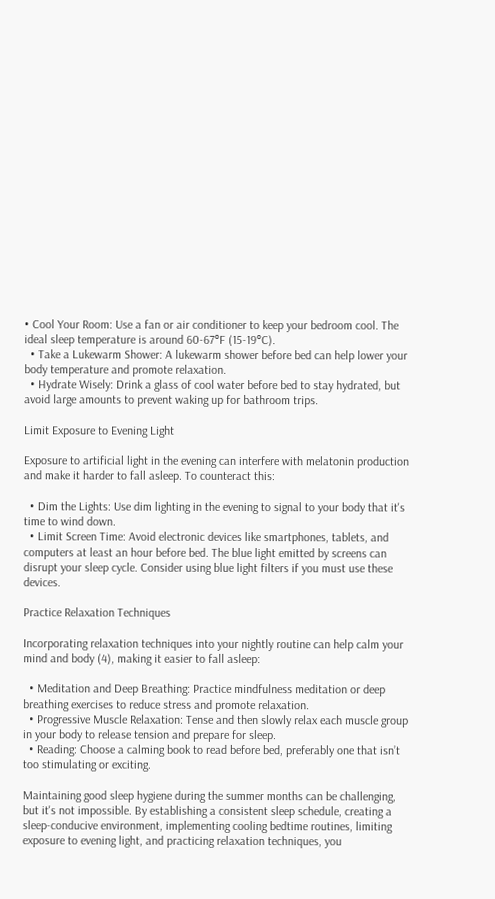• Cool Your Room: Use a fan or air conditioner to keep your bedroom cool. The ideal sleep temperature is around 60-67°F (15-19°C).
  • Take a Lukewarm Shower: A lukewarm shower before bed can help lower your body temperature and promote relaxation.
  • Hydrate Wisely: Drink a glass of cool water before bed to stay hydrated, but avoid large amounts to prevent waking up for bathroom trips.

Limit Exposure to Evening Light

Exposure to artificial light in the evening can interfere with melatonin production and make it harder to fall asleep. To counteract this:

  • Dim the Lights: Use dim lighting in the evening to signal to your body that it's time to wind down.
  • Limit Screen Time: Avoid electronic devices like smartphones, tablets, and computers at least an hour before bed. The blue light emitted by screens can disrupt your sleep cycle. Consider using blue light filters if you must use these devices.

Practice Relaxation Techniques

Incorporating relaxation techniques into your nightly routine can help calm your mind and body (4), making it easier to fall asleep:

  • Meditation and Deep Breathing: Practice mindfulness meditation or deep breathing exercises to reduce stress and promote relaxation.
  • Progressive Muscle Relaxation: Tense and then slowly relax each muscle group in your body to release tension and prepare for sleep.
  • Reading: Choose a calming book to read before bed, preferably one that isn’t too stimulating or exciting.

Maintaining good sleep hygiene during the summer months can be challenging, but it's not impossible. By establishing a consistent sleep schedule, creating a sleep-conducive environment, implementing cooling bedtime routines, limiting exposure to evening light, and practicing relaxation techniques, you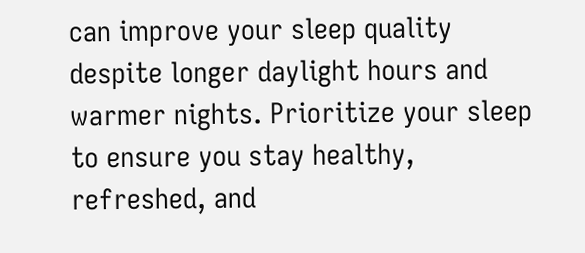can improve your sleep quality despite longer daylight hours and warmer nights. Prioritize your sleep to ensure you stay healthy, refreshed, and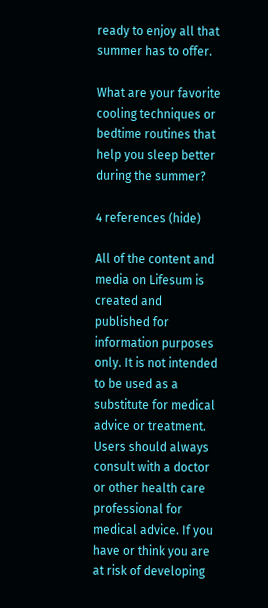ready to enjoy all that summer has to offer.

What are your favorite cooling techniques or bedtime routines that help you sleep better during the summer?

4 references (hide)

All of the content and media on Lifesum is created and published for information purposes only. It is not intended to be used as a substitute for medical advice or treatment. Users should always consult with a doctor or other health care professional for medical advice. If you have or think you are at risk of developing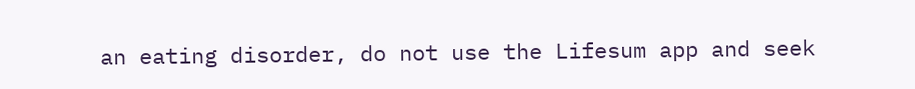an eating disorder, do not use the Lifesum app and seek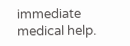immediate medical help.